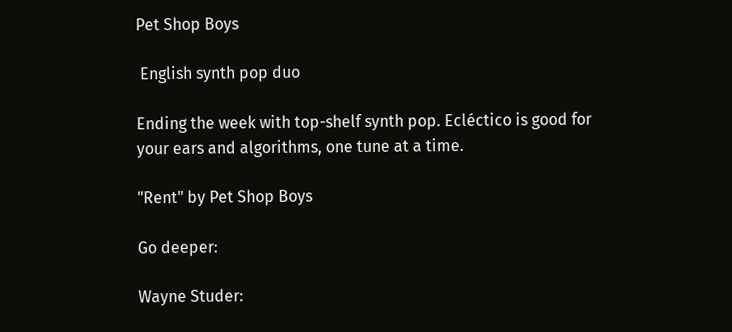Pet Shop Boys

 English synth pop duo

Ending the week with top-shelf synth pop. Ecléctico is good for your ears and algorithms, one tune at a time.

"Rent" by Pet Shop Boys

Go deeper:

Wayne Studer: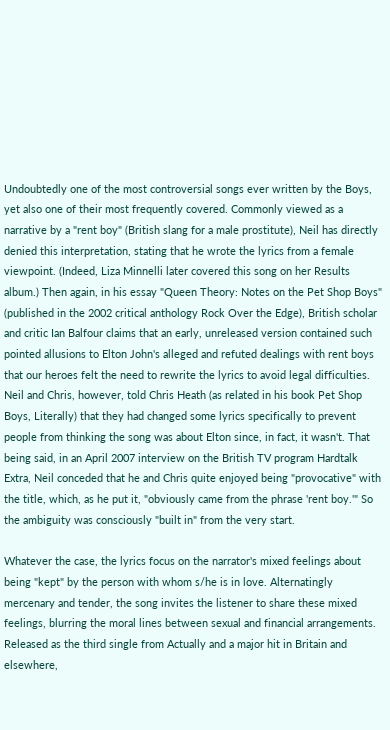Undoubtedly one of the most controversial songs ever written by the Boys, yet also one of their most frequently covered. Commonly viewed as a narrative by a "rent boy" (British slang for a male prostitute), Neil has directly denied this interpretation, stating that he wrote the lyrics from a female viewpoint. (Indeed, Liza Minnelli later covered this song on her Results album.) Then again, in his essay "Queen Theory: Notes on the Pet Shop Boys" (published in the 2002 critical anthology Rock Over the Edge), British scholar and critic Ian Balfour claims that an early, unreleased version contained such pointed allusions to Elton John's alleged and refuted dealings with rent boys that our heroes felt the need to rewrite the lyrics to avoid legal difficulties. Neil and Chris, however, told Chris Heath (as related in his book Pet Shop Boys, Literally) that they had changed some lyrics specifically to prevent people from thinking the song was about Elton since, in fact, it wasn't. That being said, in an April 2007 interview on the British TV program Hardtalk Extra, Neil conceded that he and Chris quite enjoyed being "provocative" with the title, which, as he put it, "obviously came from the phrase 'rent boy.'" So the ambiguity was consciously "built in" from the very start.

Whatever the case, the lyrics focus on the narrator's mixed feelings about being "kept" by the person with whom s/he is in love. Alternatingly mercenary and tender, the song invites the listener to share these mixed feelings, blurring the moral lines between sexual and financial arrangements. Released as the third single from Actually and a major hit in Britain and elsewhere,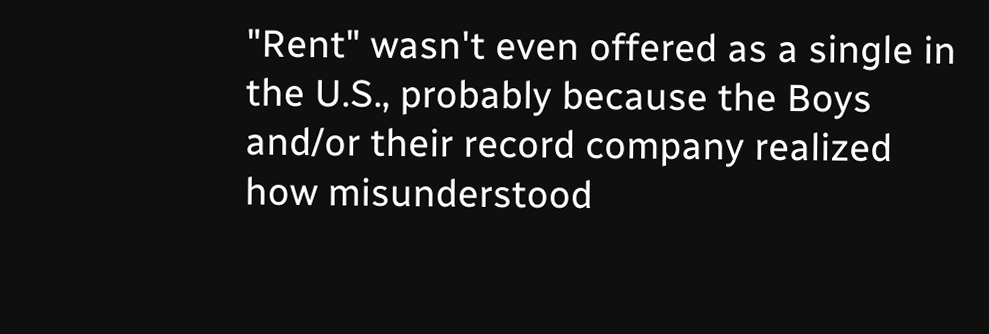"Rent" wasn't even offered as a single in the U.S., probably because the Boys and/or their record company realized how misunderstood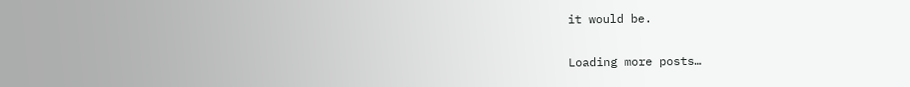it would be.

Loading more posts…